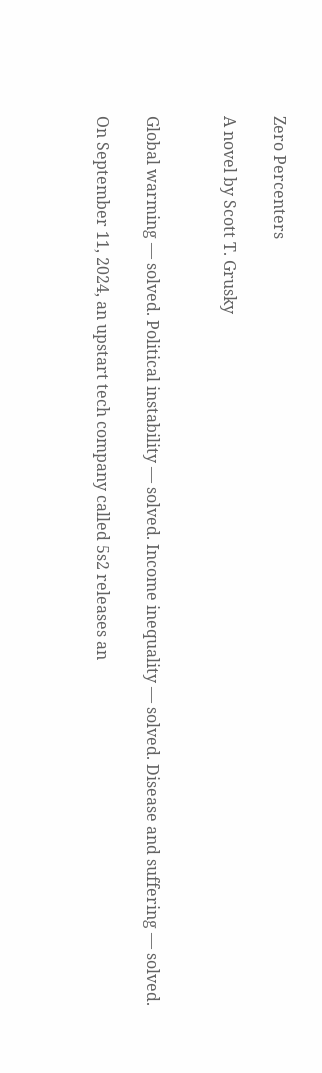Zero Percenters

A novel by Scott T. Grusky


Global warming — solved. Political instability — solved. Income inequality — solved. Disease and suffering — solved.

On September 11, 2024, an upstart tech company called 5s2 releases an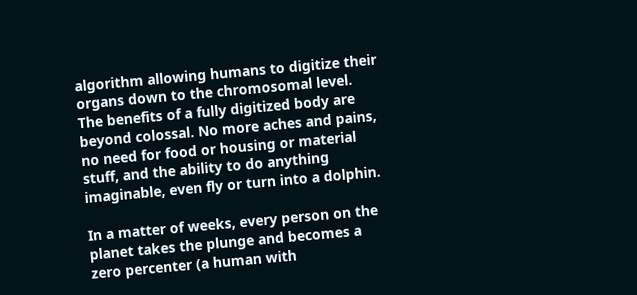algorithm allowing humans to digitize their organs down to the chromosomal level. The benefits of a fully digitized body are beyond colossal. No more aches and pains, no need for food or housing or material stuff, and the ability to do anything imaginable, even fly or turn into a dolphin.

In a matter of weeks, every person on the planet takes the plunge and becomes a zero percenter (a human with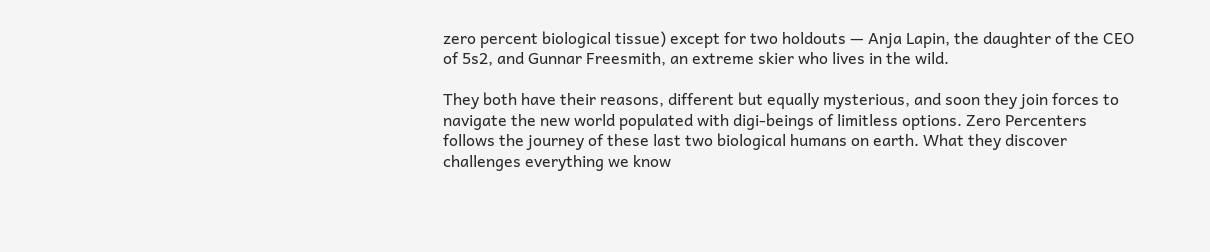zero percent biological tissue) except for two holdouts — Anja Lapin, the daughter of the CEO of 5s2, and Gunnar Freesmith, an extreme skier who lives in the wild.

They both have their reasons, different but equally mysterious, and soon they join forces to navigate the new world populated with digi-beings of limitless options. Zero Percenters follows the journey of these last two biological humans on earth. What they discover challenges everything we know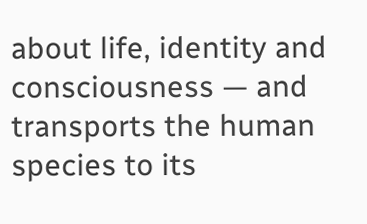about life, identity and consciousness — and transports the human species to its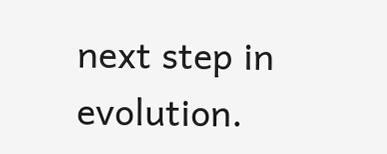next step in evolution.